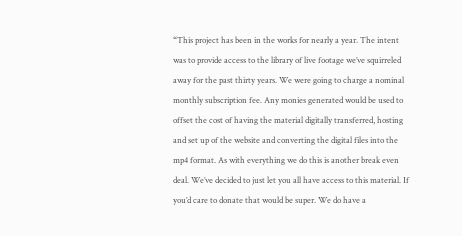“This project has been in the works for nearly a year. The intent was to provide access to the library of live footage we’ve squirreled away for the past thirty years. We were going to charge a nominal monthly subscription fee. Any monies generated would be used to offset the cost of having the material digitally transferred, hosting and set up of the website and converting the digital files into the mp4 format. As with everything we do this is another break even deal. We’ve decided to just let you all have access to this material. If you’d care to donate that would be super. We do have a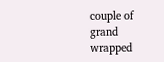couple of grand wrapped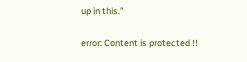up in this.”

error: Content is protected !!